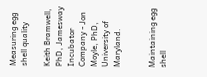Measuring egg shell quality

Keith Bramwell, PhD, Jamesway Incubator Company - Jon Moyle, PhD, University of Maryland.


Maintaining egg shell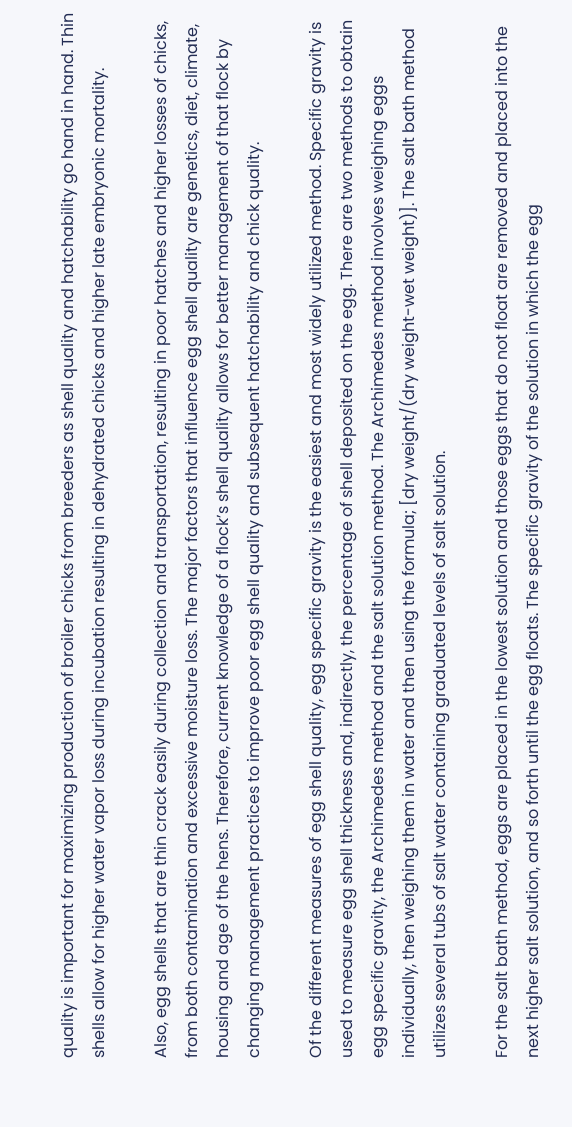quality is important for maximizing production of broiler chicks from breeders as shell quality and hatchability go hand in hand. Thin shells allow for higher water vapor loss during incubation resulting in dehydrated chicks and higher late embryonic mortality.

Also, egg shells that are thin crack easily during collection and transportation, resulting in poor hatches and higher losses of chicks, from both contamination and excessive moisture loss. The major factors that influence egg shell quality are genetics, diet, climate, housing and age of the hens. Therefore, current knowledge of a flock’s shell quality allows for better management of that flock by changing management practices to improve poor egg shell quality and subsequent hatchability and chick quality.

Of the different measures of egg shell quality, egg specific gravity is the easiest and most widely utilized method. Specific gravity is used to measure egg shell thickness and, indirectly, the percentage of shell deposited on the egg. There are two methods to obtain egg specific gravity, the Archimedes method and the salt solution method. The Archimedes method involves weighing eggs individually, then weighing them in water and then using the formula; [dry weight/(dry weight-wet weight)]. The salt bath method utilizes several tubs of salt water containing graduated levels of salt solution.

For the salt bath method, eggs are placed in the lowest solution and those eggs that do not float are removed and placed into the next higher salt solution, and so forth until the egg floats. The specific gravity of the solution in which the egg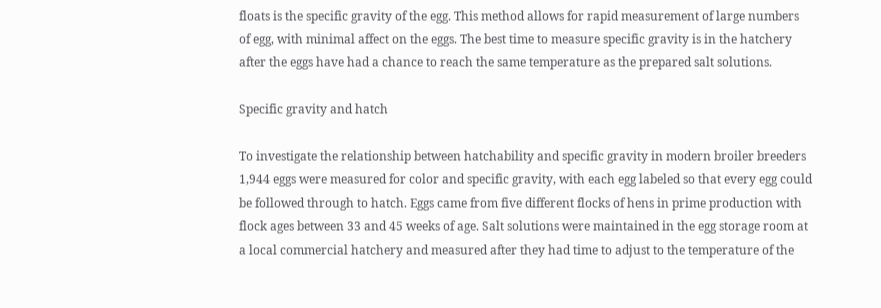floats is the specific gravity of the egg. This method allows for rapid measurement of large numbers of egg, with minimal affect on the eggs. The best time to measure specific gravity is in the hatchery after the eggs have had a chance to reach the same temperature as the prepared salt solutions.

Specific gravity and hatch

To investigate the relationship between hatchability and specific gravity in modern broiler breeders 1,944 eggs were measured for color and specific gravity, with each egg labeled so that every egg could be followed through to hatch. Eggs came from five different flocks of hens in prime production with flock ages between 33 and 45 weeks of age. Salt solutions were maintained in the egg storage room at a local commercial hatchery and measured after they had time to adjust to the temperature of the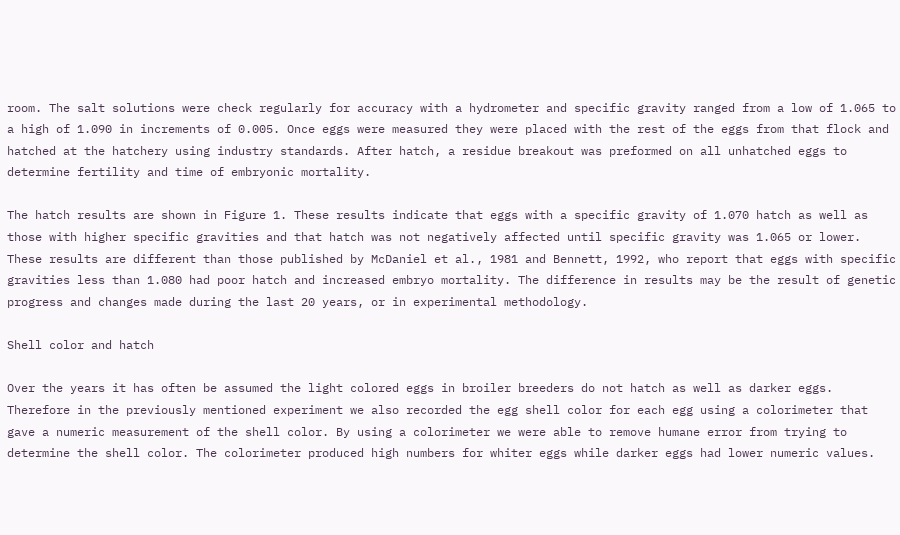room. The salt solutions were check regularly for accuracy with a hydrometer and specific gravity ranged from a low of 1.065 to a high of 1.090 in increments of 0.005. Once eggs were measured they were placed with the rest of the eggs from that flock and hatched at the hatchery using industry standards. After hatch, a residue breakout was preformed on all unhatched eggs to determine fertility and time of embryonic mortality.

The hatch results are shown in Figure 1. These results indicate that eggs with a specific gravity of 1.070 hatch as well as those with higher specific gravities and that hatch was not negatively affected until specific gravity was 1.065 or lower. These results are different than those published by McDaniel et al., 1981 and Bennett, 1992, who report that eggs with specific gravities less than 1.080 had poor hatch and increased embryo mortality. The difference in results may be the result of genetic progress and changes made during the last 20 years, or in experimental methodology.

Shell color and hatch

Over the years it has often be assumed the light colored eggs in broiler breeders do not hatch as well as darker eggs. Therefore in the previously mentioned experiment we also recorded the egg shell color for each egg using a colorimeter that gave a numeric measurement of the shell color. By using a colorimeter we were able to remove humane error from trying to determine the shell color. The colorimeter produced high numbers for whiter eggs while darker eggs had lower numeric values.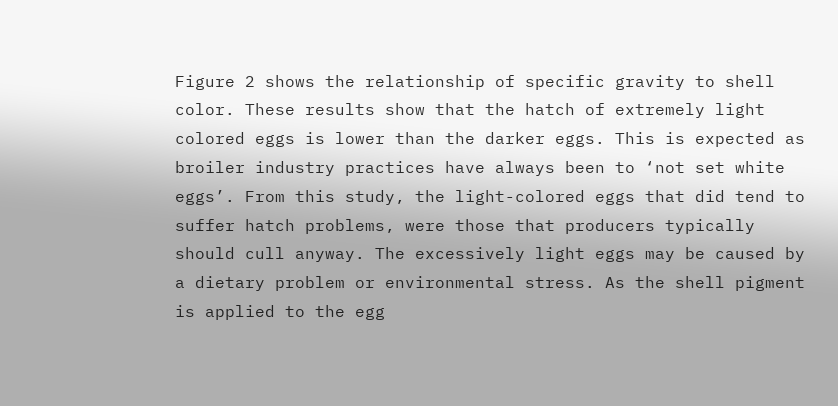Figure 2 shows the relationship of specific gravity to shell color. These results show that the hatch of extremely light colored eggs is lower than the darker eggs. This is expected as broiler industry practices have always been to ‘not set white eggs’. From this study, the light-colored eggs that did tend to suffer hatch problems, were those that producers typically should cull anyway. The excessively light eggs may be caused by a dietary problem or environmental stress. As the shell pigment is applied to the egg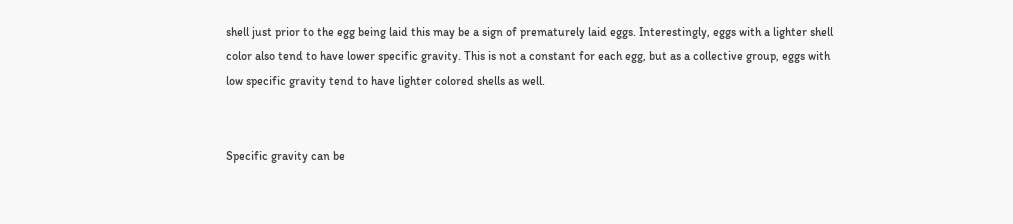shell just prior to the egg being laid this may be a sign of prematurely laid eggs. Interestingly, eggs with a lighter shell color also tend to have lower specific gravity. This is not a constant for each egg, but as a collective group, eggs with low specific gravity tend to have lighter colored shells as well.


Specific gravity can be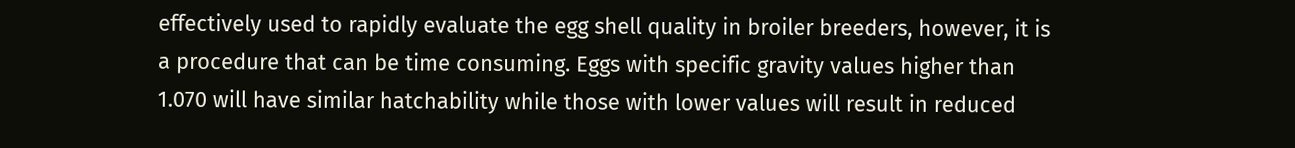effectively used to rapidly evaluate the egg shell quality in broiler breeders, however, it is a procedure that can be time consuming. Eggs with specific gravity values higher than 1.070 will have similar hatchability while those with lower values will result in reduced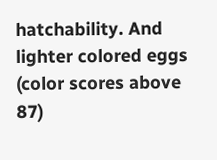hatchability. And lighter colored eggs (color scores above 87)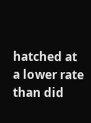hatched at a lower rate than did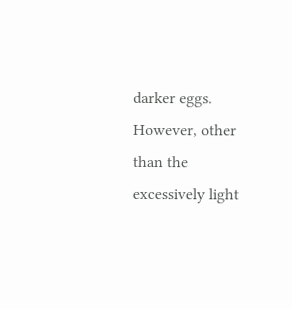darker eggs. However, other than the excessively light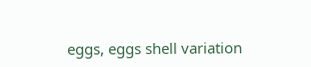eggs, eggs shell variation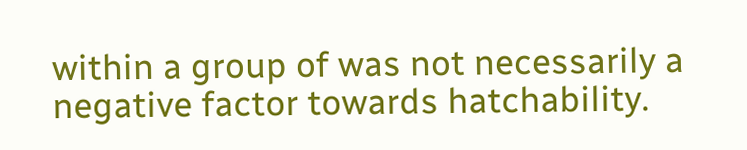within a group of was not necessarily a negative factor towards hatchability.